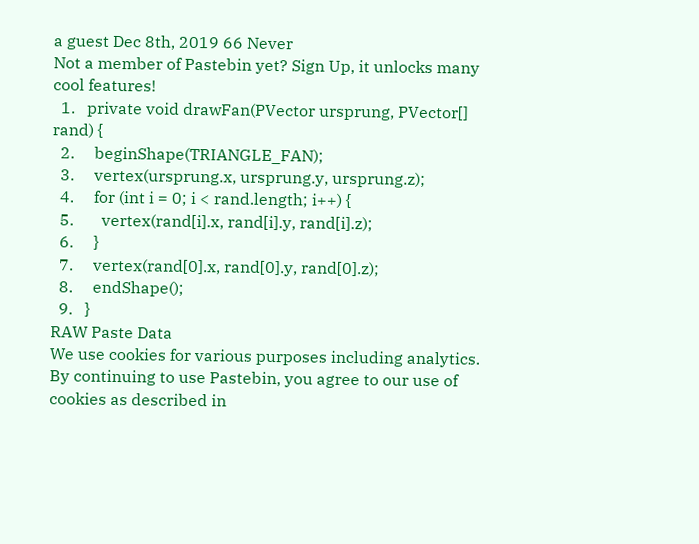a guest Dec 8th, 2019 66 Never
Not a member of Pastebin yet? Sign Up, it unlocks many cool features!
  1.   private void drawFan(PVector ursprung, PVector[] rand) {
  2.     beginShape(TRIANGLE_FAN);
  3.     vertex(ursprung.x, ursprung.y, ursprung.z);
  4.     for (int i = 0; i < rand.length; i++) {
  5.       vertex(rand[i].x, rand[i].y, rand[i].z);
  6.     }
  7.     vertex(rand[0].x, rand[0].y, rand[0].z);
  8.     endShape();
  9.   }
RAW Paste Data
We use cookies for various purposes including analytics. By continuing to use Pastebin, you agree to our use of cookies as described in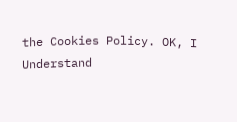the Cookies Policy. OK, I Understand